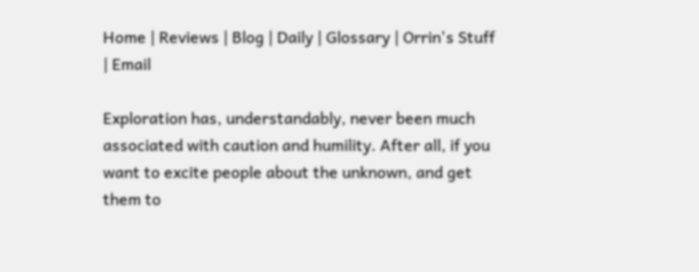Home | Reviews | Blog | Daily | Glossary | Orrin's Stuff | Email

Exploration has, understandably, never been much associated with caution and humility. After all, if you want to excite people about the unknown, and get them to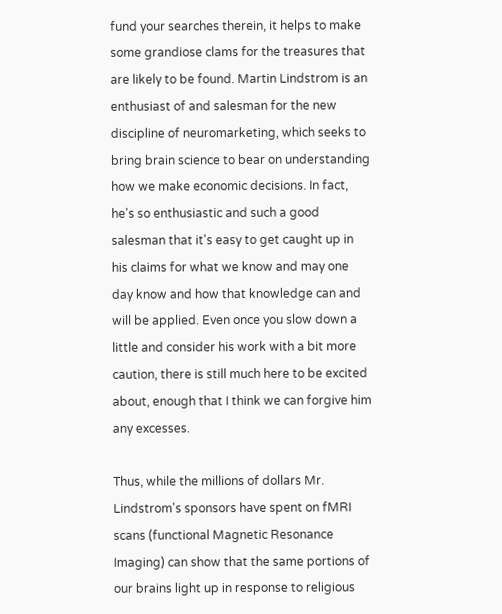fund your searches therein, it helps to make some grandiose clams for the treasures that are likely to be found. Martin Lindstrom is an enthusiast of and salesman for the new discipline of neuromarketing, which seeks to bring brain science to bear on understanding how we make economic decisions. In fact, he's so enthusiastic and such a good salesman that it's easy to get caught up in his claims for what we know and may one day know and how that knowledge can and will be applied. Even once you slow down a little and consider his work with a bit more caution, there is still much here to be excited about, enough that I think we can forgive him any excesses.

Thus, while the millions of dollars Mr. Lindstrom's sponsors have spent on fMRI scans (functional Magnetic Resonance Imaging) can show that the same portions of our brains light up in response to religious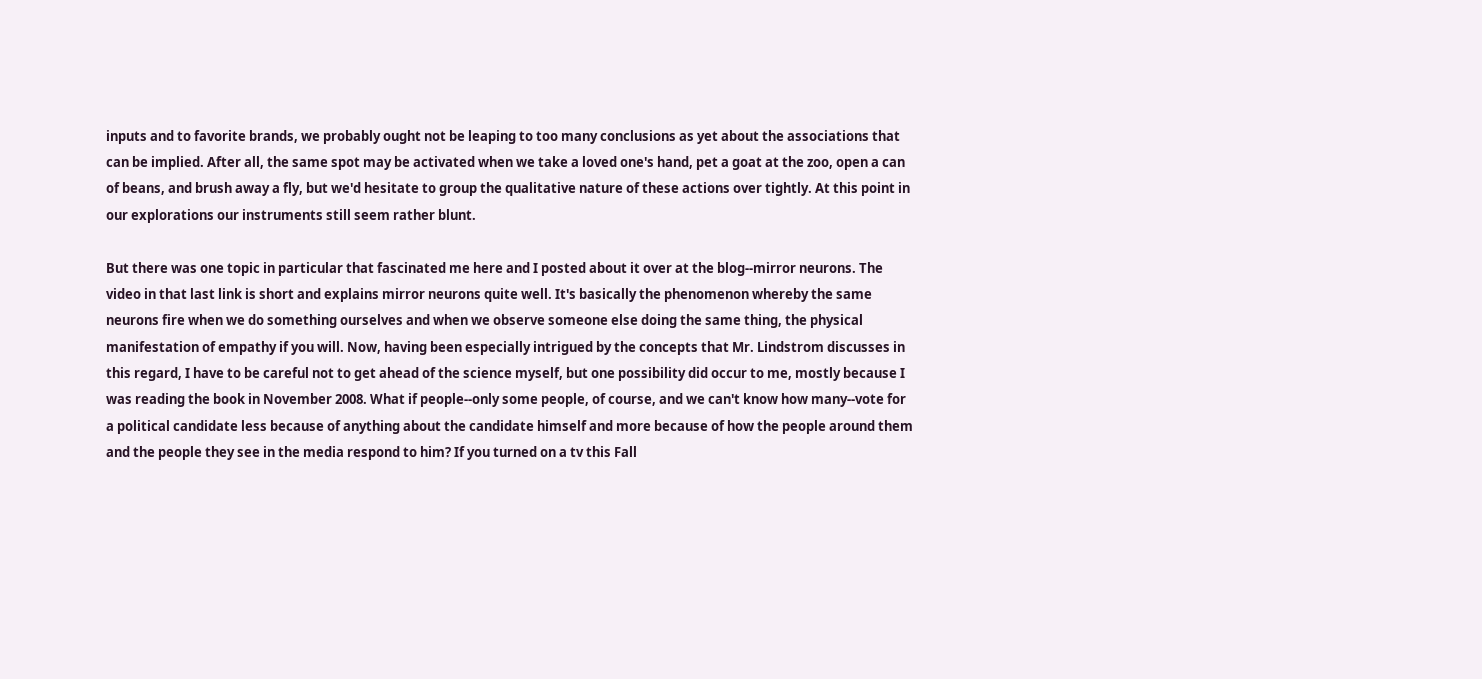inputs and to favorite brands, we probably ought not be leaping to too many conclusions as yet about the associations that can be implied. After all, the same spot may be activated when we take a loved one's hand, pet a goat at the zoo, open a can of beans, and brush away a fly, but we'd hesitate to group the qualitative nature of these actions over tightly. At this point in our explorations our instruments still seem rather blunt.

But there was one topic in particular that fascinated me here and I posted about it over at the blog--mirror neurons. The video in that last link is short and explains mirror neurons quite well. It's basically the phenomenon whereby the same neurons fire when we do something ourselves and when we observe someone else doing the same thing, the physical manifestation of empathy if you will. Now, having been especially intrigued by the concepts that Mr. Lindstrom discusses in this regard, I have to be careful not to get ahead of the science myself, but one possibility did occur to me, mostly because I was reading the book in November 2008. What if people--only some people, of course, and we can't know how many--vote for a political candidate less because of anything about the candidate himself and more because of how the people around them and the people they see in the media respond to him? If you turned on a tv this Fall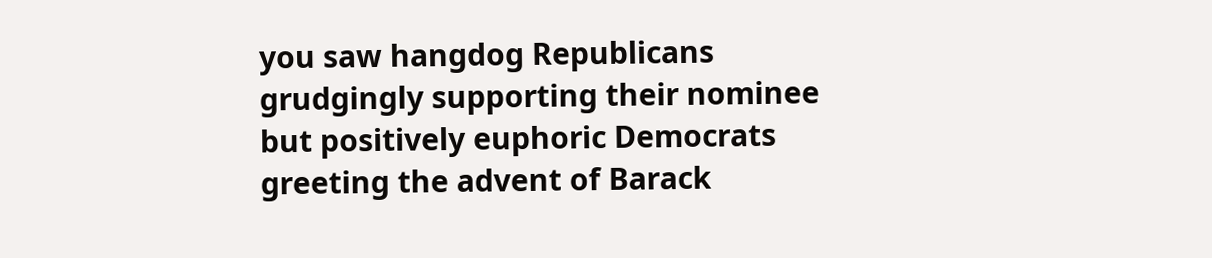you saw hangdog Republicans grudgingly supporting their nominee but positively euphoric Democrats greeting the advent of Barack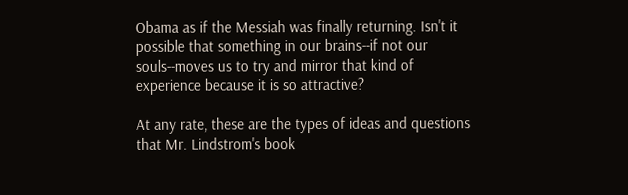Obama as if the Messiah was finally returning. Isn't it possible that something in our brains--if not our souls--moves us to try and mirror that kind of experience because it is so attractive?

At any rate, these are the types of ideas and questions that Mr. Lindstrom's book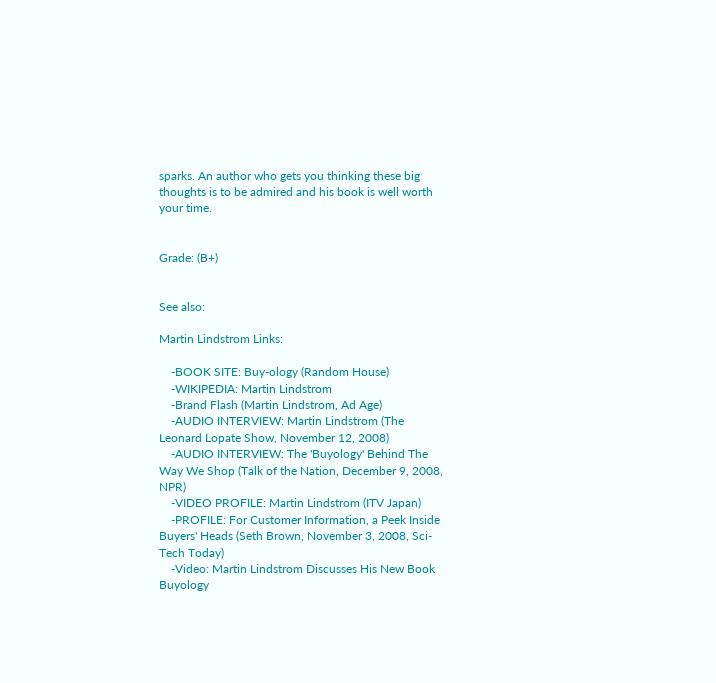sparks. An author who gets you thinking these big thoughts is to be admired and his book is well worth your time.


Grade: (B+)


See also:

Martin Lindstrom Links:

    -BOOK SITE: Buy-ology (Random House)
    -WIKIPEDIA: Martin Lindstrom
    -Brand Flash (Martin Lindstrom, Ad Age)
    -AUDIO INTERVIEW: Martin Lindstrom (The Leonard Lopate Show, November 12, 2008)
    -AUDIO INTERVIEW: The 'Buyology' Behind The Way We Shop (Talk of the Nation, December 9, 2008, NPR)
    -VIDEO PROFILE: Martin Lindstrom (ITV Japan)
    -PROFILE: For Customer Information, a Peek Inside Buyers' Heads (Seth Brown, November 3, 2008, Sci-Tech Today)
    -Video: Martin Lindstrom Discusses His New Book Buyology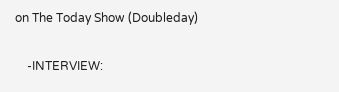on The Today Show (Doubleday)

    -INTERVIEW: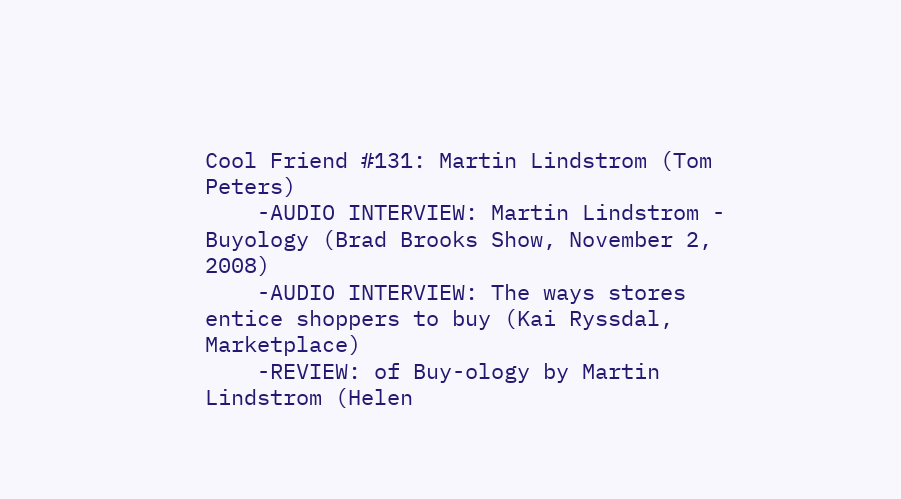Cool Friend #131: Martin Lindstrom (Tom Peters)
    -AUDIO INTERVIEW: Martin Lindstrom - Buyology (Brad Brooks Show, November 2, 2008)
    -AUDIO INTERVIEW: The ways stores entice shoppers to buy (Kai Ryssdal, Marketplace)
    -REVIEW: of Buy-ology by Martin Lindstrom (Helen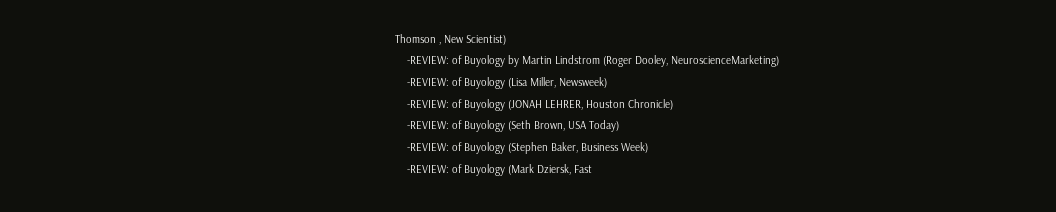Thomson , New Scientist)
    -REVIEW: of Buyology by Martin Lindstrom (Roger Dooley, NeuroscienceMarketing)
    -REVIEW: of Buyology (Lisa Miller, Newsweek)
    -REVIEW: of Buyology (JONAH LEHRER, Houston Chronicle)
    -REVIEW: of Buyology (Seth Brown, USA Today)
    -REVIEW: of Buyology (Stephen Baker, Business Week)
    -REVIEW: of Buyology (Mark Dziersk, Fast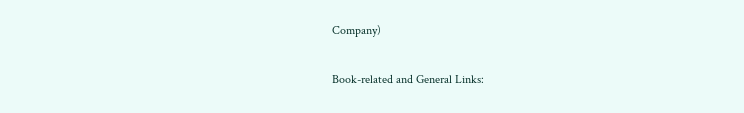Company)

Book-related and General Links: